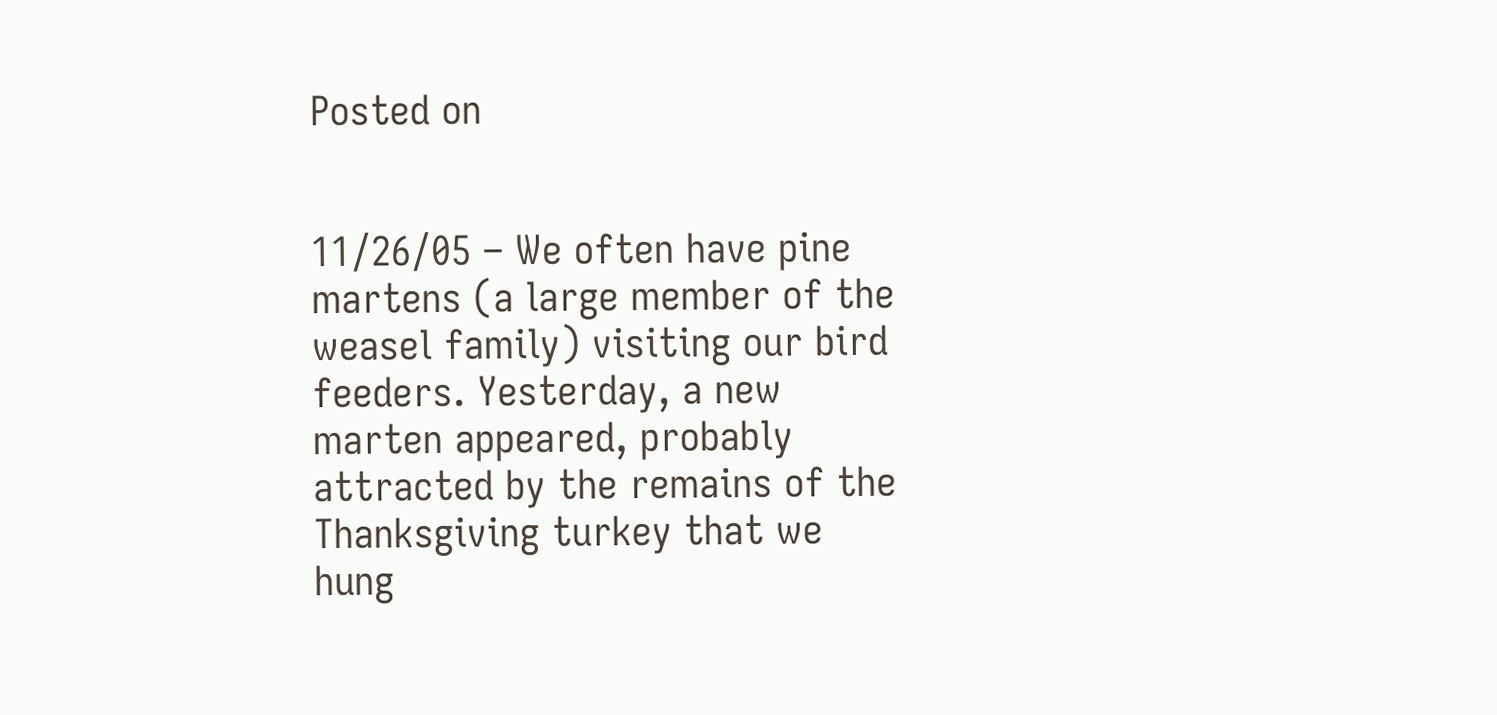Posted on


11/26/05 – We often have pine martens (a large member of the weasel family) visiting our bird feeders. Yesterday, a new marten appeared, probably attracted by the remains of the Thanksgiving turkey that we hung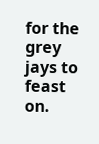for the grey jays to feast on.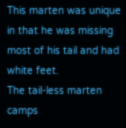This marten was unique in that he was missing most of his tail and had white feet.
The tail-less marten camps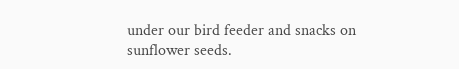under our bird feeder and snacks on sunflower seeds.